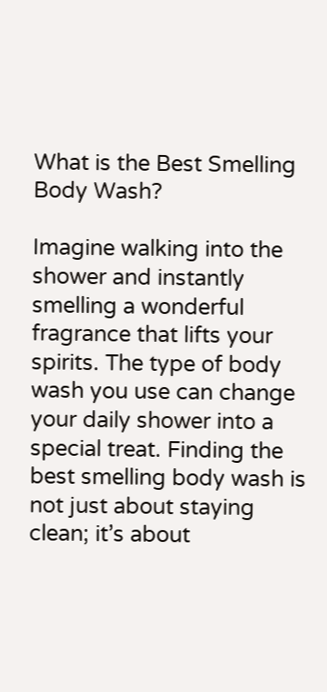What is the Best Smelling Body Wash?

Imagine walking into the shower and instantly smelling a wonderful fragrance that lifts your spirits. The type of body wash you use can change your daily shower into a special treat. Finding the best smelling body wash is not just about staying clean; it’s about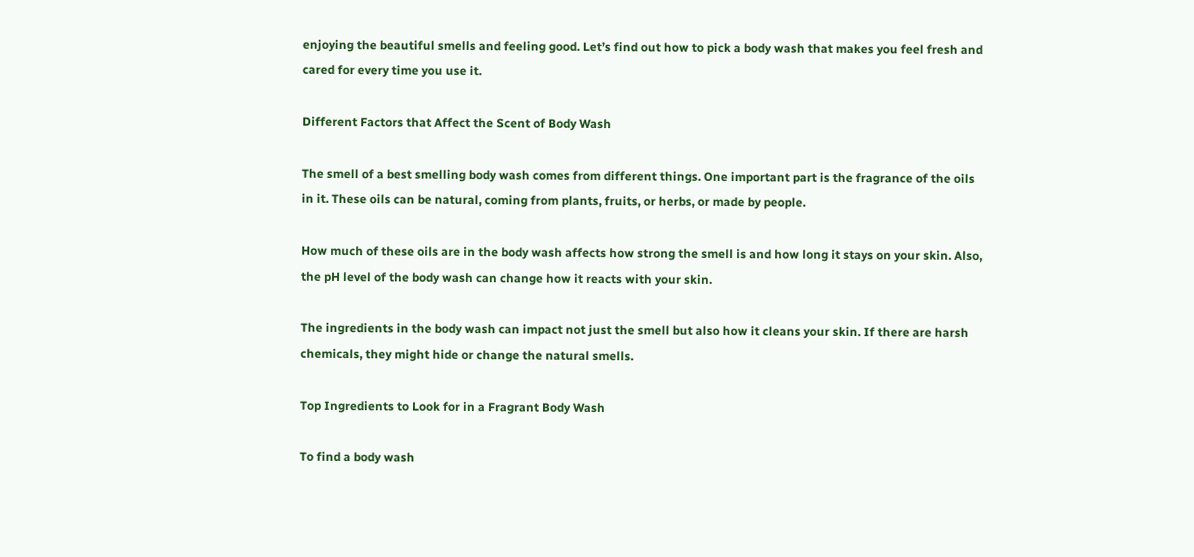enjoying the beautiful smells and feeling good. Let’s find out how to pick a body wash that makes you feel fresh and cared for every time you use it.

Different Factors that Affect the Scent of Body Wash

The smell of a best smelling body wash comes from different things. One important part is the fragrance of the oils in it. These oils can be natural, coming from plants, fruits, or herbs, or made by people.

How much of these oils are in the body wash affects how strong the smell is and how long it stays on your skin. Also, the pH level of the body wash can change how it reacts with your skin.

The ingredients in the body wash can impact not just the smell but also how it cleans your skin. If there are harsh chemicals, they might hide or change the natural smells.

Top Ingredients to Look for in a Fragrant Body Wash

To find a body wash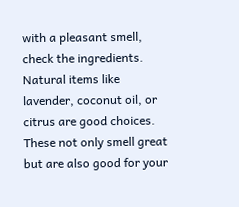with a pleasant smell, check the ingredients. Natural items like lavender, coconut oil, or citrus are good choices. These not only smell great but are also good for your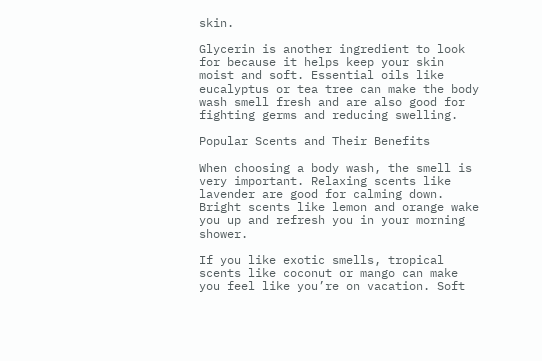skin.

Glycerin is another ingredient to look for because it helps keep your skin moist and soft. Essential oils like eucalyptus or tea tree can make the body wash smell fresh and are also good for fighting germs and reducing swelling.

Popular Scents and Their Benefits

When choosing a body wash, the smell is very important. Relaxing scents like lavender are good for calming down. Bright scents like lemon and orange wake you up and refresh you in your morning shower.

If you like exotic smells, tropical scents like coconut or mango can make you feel like you’re on vacation. Soft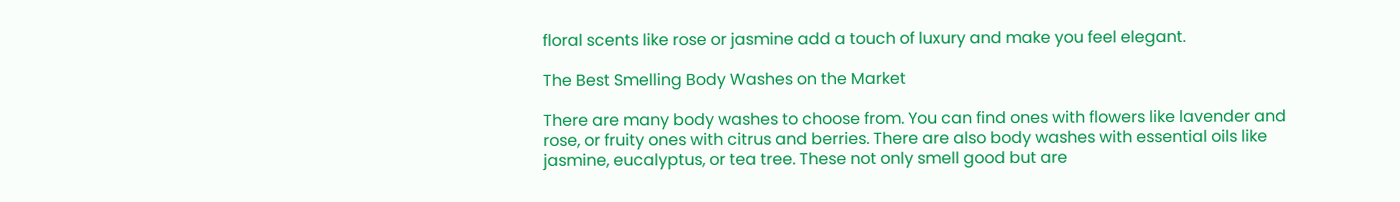floral scents like rose or jasmine add a touch of luxury and make you feel elegant.

The Best Smelling Body Washes on the Market

There are many body washes to choose from. You can find ones with flowers like lavender and rose, or fruity ones with citrus and berries. There are also body washes with essential oils like jasmine, eucalyptus, or tea tree. These not only smell good but are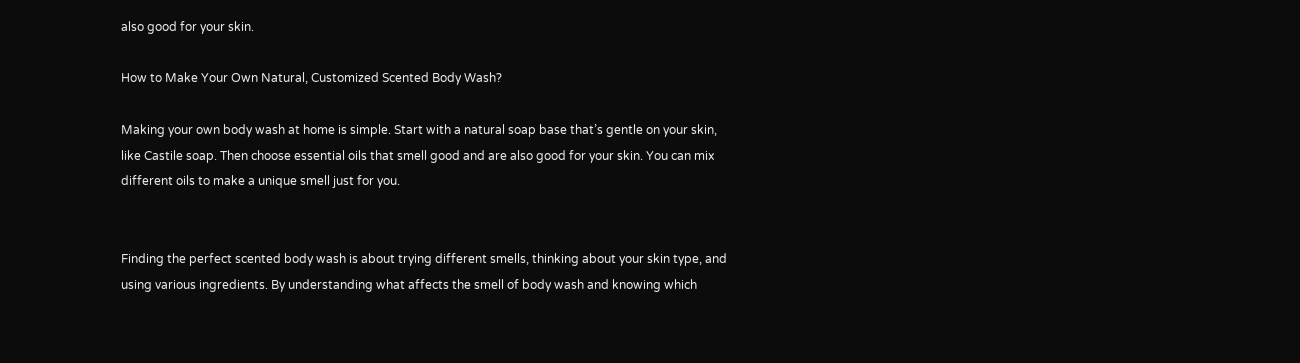also good for your skin.

How to Make Your Own Natural, Customized Scented Body Wash?

Making your own body wash at home is simple. Start with a natural soap base that’s gentle on your skin, like Castile soap. Then choose essential oils that smell good and are also good for your skin. You can mix different oils to make a unique smell just for you.


Finding the perfect scented body wash is about trying different smells, thinking about your skin type, and using various ingredients. By understanding what affects the smell of body wash and knowing which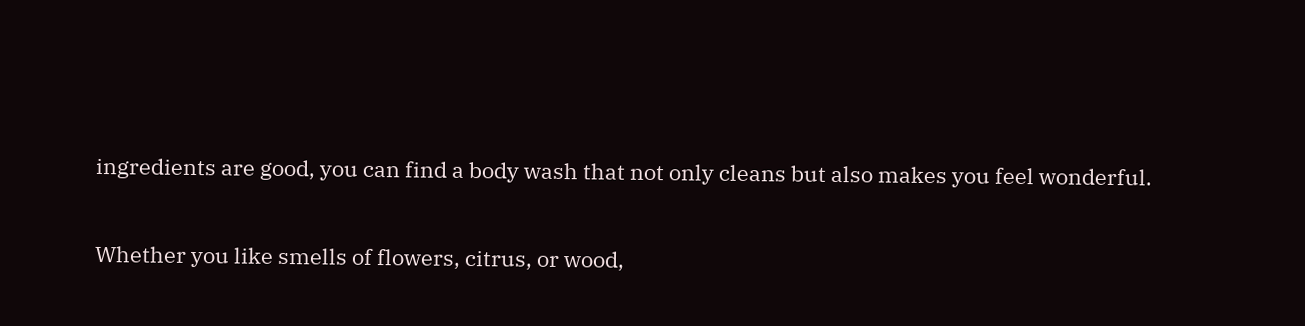ingredients are good, you can find a body wash that not only cleans but also makes you feel wonderful.

Whether you like smells of flowers, citrus, or wood,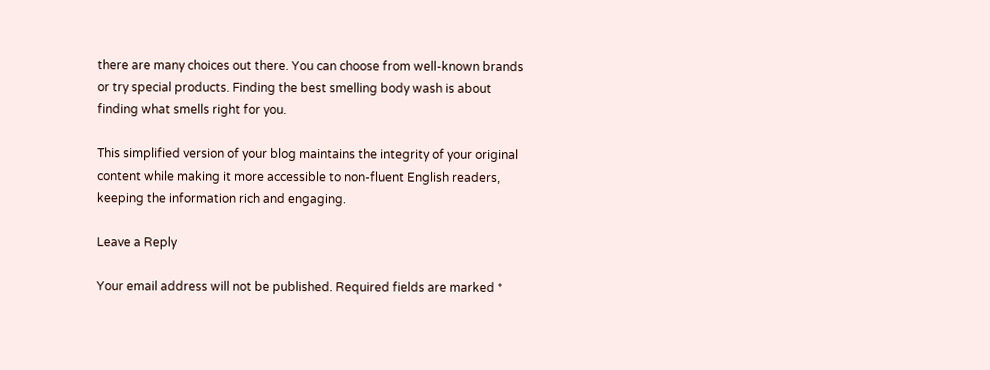there are many choices out there. You can choose from well-known brands or try special products. Finding the best smelling body wash is about finding what smells right for you.

This simplified version of your blog maintains the integrity of your original content while making it more accessible to non-fluent English readers, keeping the information rich and engaging.

Leave a Reply

Your email address will not be published. Required fields are marked *